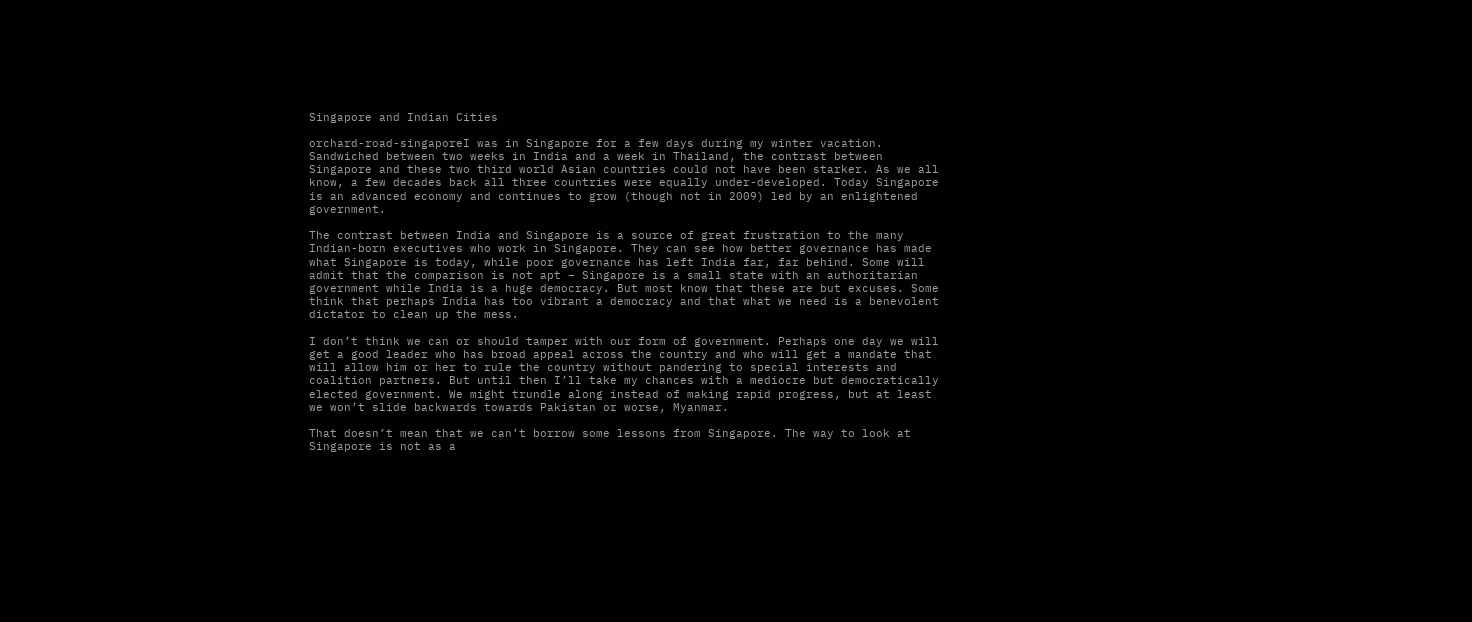Singapore and Indian Cities

orchard-road-singaporeI was in Singapore for a few days during my winter vacation. Sandwiched between two weeks in India and a week in Thailand, the contrast between Singapore and these two third world Asian countries could not have been starker. As we all know, a few decades back all three countries were equally under-developed. Today Singapore is an advanced economy and continues to grow (though not in 2009) led by an enlightened government.

The contrast between India and Singapore is a source of great frustration to the many Indian-born executives who work in Singapore. They can see how better governance has made what Singapore is today, while poor governance has left India far, far behind. Some will admit that the comparison is not apt – Singapore is a small state with an authoritarian government while India is a huge democracy. But most know that these are but excuses. Some think that perhaps India has too vibrant a democracy and that what we need is a benevolent dictator to clean up the mess.

I don’t think we can or should tamper with our form of government. Perhaps one day we will get a good leader who has broad appeal across the country and who will get a mandate that will allow him or her to rule the country without pandering to special interests and coalition partners. But until then I’ll take my chances with a mediocre but democratically elected government. We might trundle along instead of making rapid progress, but at least we won’t slide backwards towards Pakistan or worse, Myanmar.

That doesn’t mean that we can’t borrow some lessons from Singapore. The way to look at Singapore is not as a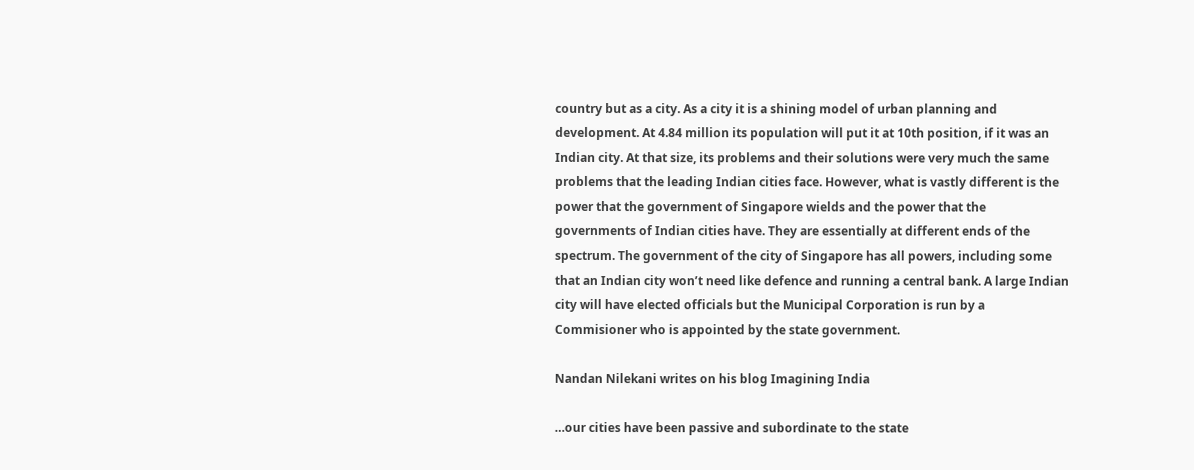country but as a city. As a city it is a shining model of urban planning and development. At 4.84 million its population will put it at 10th position, if it was an Indian city. At that size, its problems and their solutions were very much the same problems that the leading Indian cities face. However, what is vastly different is the power that the government of Singapore wields and the power that the governments of Indian cities have. They are essentially at different ends of the spectrum. The government of the city of Singapore has all powers, including some that an Indian city won’t need like defence and running a central bank. A large Indian city will have elected officials but the Municipal Corporation is run by a Commisioner who is appointed by the state government.

Nandan Nilekani writes on his blog Imagining India

…our cities have been passive and subordinate to the state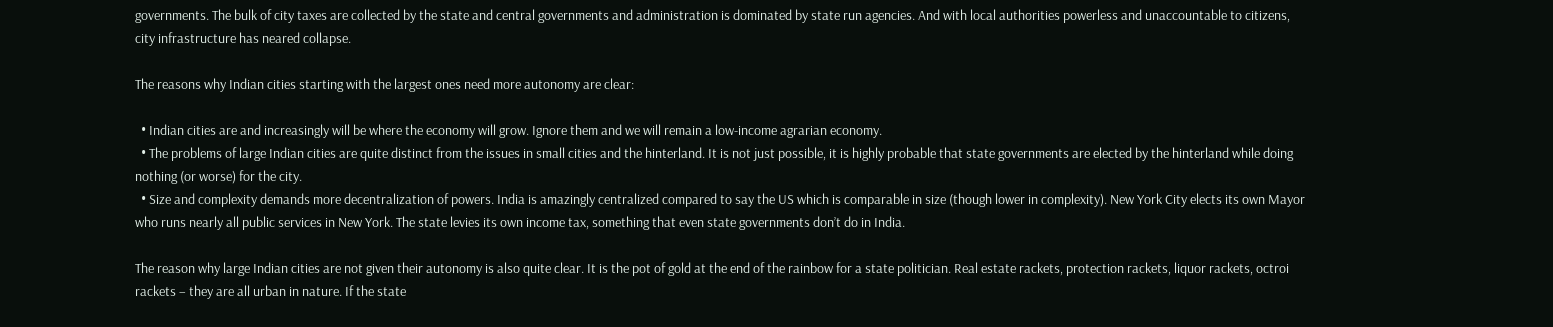governments. The bulk of city taxes are collected by the state and central governments and administration is dominated by state run agencies. And with local authorities powerless and unaccountable to citizens, city infrastructure has neared collapse.

The reasons why Indian cities starting with the largest ones need more autonomy are clear:

  • Indian cities are and increasingly will be where the economy will grow. Ignore them and we will remain a low-income agrarian economy.
  • The problems of large Indian cities are quite distinct from the issues in small cities and the hinterland. It is not just possible, it is highly probable that state governments are elected by the hinterland while doing nothing (or worse) for the city.
  • Size and complexity demands more decentralization of powers. India is amazingly centralized compared to say the US which is comparable in size (though lower in complexity). New York City elects its own Mayor who runs nearly all public services in New York. The state levies its own income tax, something that even state governments don’t do in India.

The reason why large Indian cities are not given their autonomy is also quite clear. It is the pot of gold at the end of the rainbow for a state politician. Real estate rackets, protection rackets, liquor rackets, octroi rackets – they are all urban in nature. If the state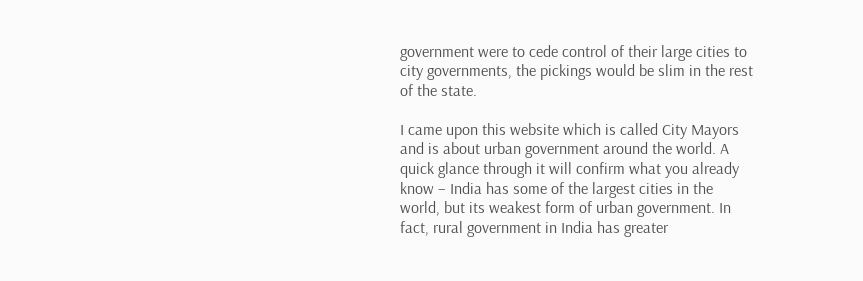government were to cede control of their large cities to city governments, the pickings would be slim in the rest of the state.

I came upon this website which is called City Mayors and is about urban government around the world. A quick glance through it will confirm what you already know – India has some of the largest cities in the world, but its weakest form of urban government. In fact, rural government in India has greater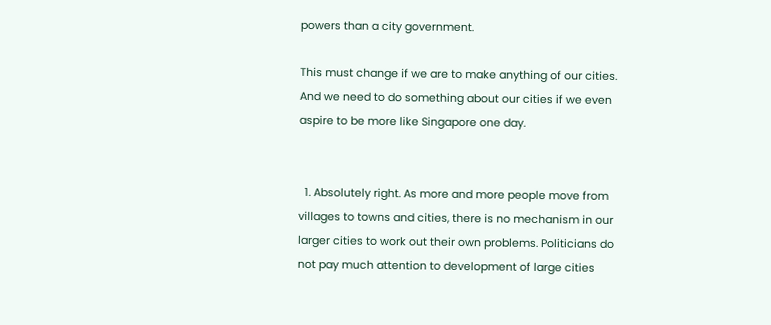powers than a city government.

This must change if we are to make anything of our cities. And we need to do something about our cities if we even aspire to be more like Singapore one day.


  1. Absolutely right. As more and more people move from villages to towns and cities, there is no mechanism in our larger cities to work out their own problems. Politicians do not pay much attention to development of large cities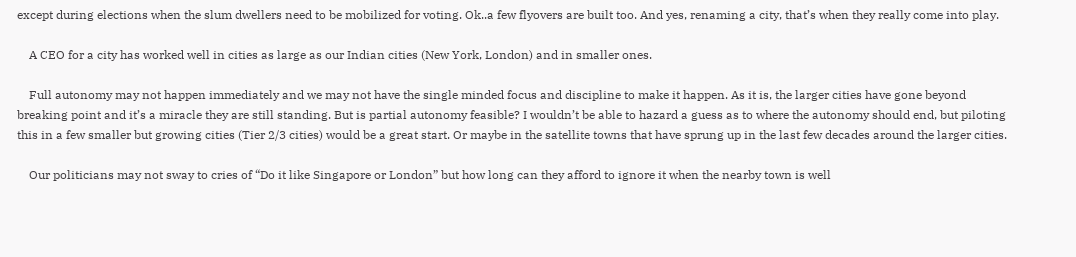except during elections when the slum dwellers need to be mobilized for voting. Ok..a few flyovers are built too. And yes, renaming a city, that’s when they really come into play.

    A CEO for a city has worked well in cities as large as our Indian cities (New York, London) and in smaller ones.

    Full autonomy may not happen immediately and we may not have the single minded focus and discipline to make it happen. As it is, the larger cities have gone beyond breaking point and it’s a miracle they are still standing. But is partial autonomy feasible? I wouldn’t be able to hazard a guess as to where the autonomy should end, but piloting this in a few smaller but growing cities (Tier 2/3 cities) would be a great start. Or maybe in the satellite towns that have sprung up in the last few decades around the larger cities.

    Our politicians may not sway to cries of “Do it like Singapore or London” but how long can they afford to ignore it when the nearby town is well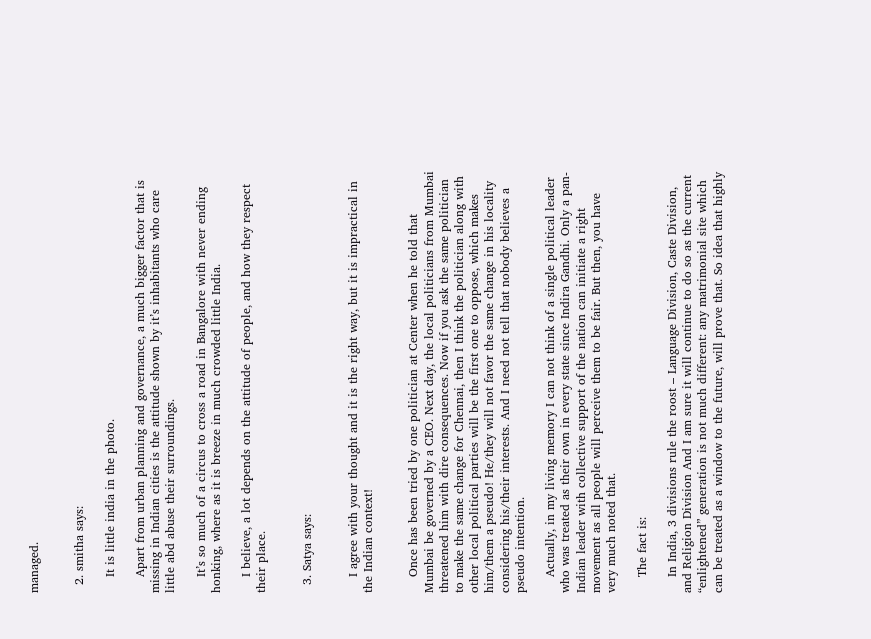managed.


  2. smitha says:

    It is little india in the photo.

    Apart from urban planning and governance, a much bigger factor that is missing in Indian cities is the attitude shown by it’s inhabitants who care little abd abuse their surroundings.

    It’s so much of a circus to cross a road in Bangalore with never ending honking, where as it is breeze in much crowded little India.

    I believe, a lot depends on the attitude of people, and how they respect their place.


  3. Satya says:


    I agree with your thought and it is the right way, but it is impractical in the Indian context!


    Once has been tried by one politician at Center when he told that Mumbai be governed by a CEO. Next day, the local politicians from Mumbai threatened him with dire consequences. Now if you ask the same politician to make the same change for Chennai, then I think the politician along with other local political parties will be the first one to oppose, which makes him/them a pseudo! He/they will not favor the same change in his locality considering his/their interests. And I need not tell that nobody believes a pseudo intention.

    Actually, in my living memory I can not think of a single political leader who was treated as their own in every state since Indira Gandhi. Only a pan-Indian leader with collective support of the nation can initiate a right movement as all people will perceive them to be fair. But then, you have very much noted that.

    The fact is:

    In India, 3 divisions rule the roost – Language Division, Caste Division, and Religion Division And I am sure it will continue to do so as the current “enlightened” generation is not much different: any matrimonial site which can be treated as a window to the future, will prove that. So idea that highly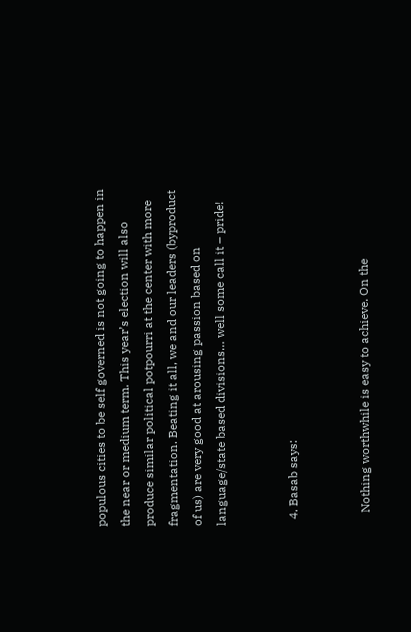populous cities to be self governed is not going to happen in the near or medium term. This year’s election will also produce similar political potpourri at the center with more fragmentation. Beating it all, we and our leaders (byproduct of us) are very good at arousing passion based on language/state based divisions… well some call it – pride!


  4. Basab says:


    Nothing worthwhile is easy to achieve. On the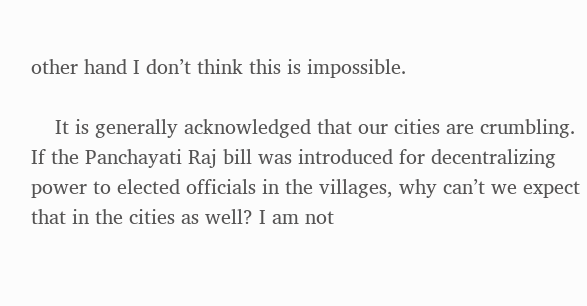other hand I don’t think this is impossible.

    It is generally acknowledged that our cities are crumbling. If the Panchayati Raj bill was introduced for decentralizing power to elected officials in the villages, why can’t we expect that in the cities as well? I am not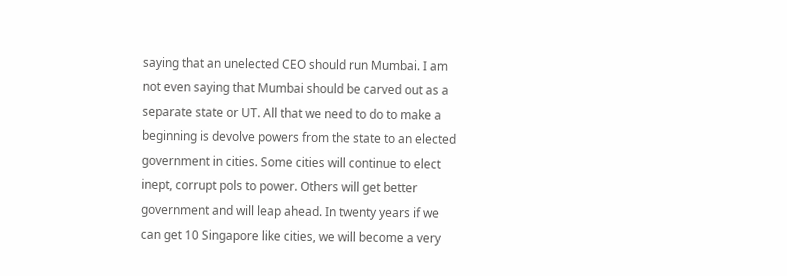saying that an unelected CEO should run Mumbai. I am not even saying that Mumbai should be carved out as a separate state or UT. All that we need to do to make a beginning is devolve powers from the state to an elected government in cities. Some cities will continue to elect inept, corrupt pols to power. Others will get better government and will leap ahead. In twenty years if we can get 10 Singapore like cities, we will become a very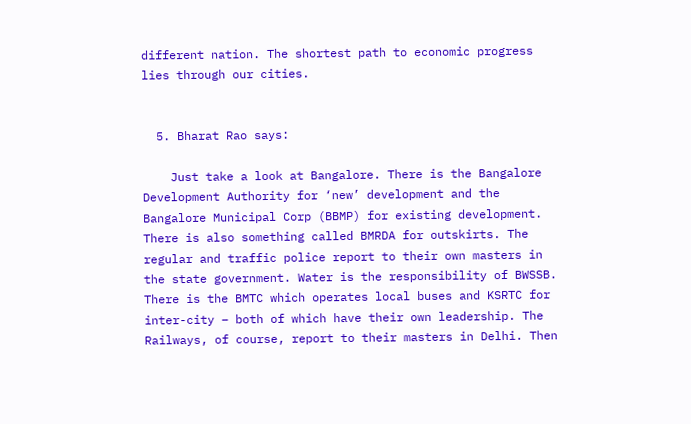different nation. The shortest path to economic progress lies through our cities.


  5. Bharat Rao says:

    Just take a look at Bangalore. There is the Bangalore Development Authority for ‘new’ development and the Bangalore Municipal Corp (BBMP) for existing development. There is also something called BMRDA for outskirts. The regular and traffic police report to their own masters in the state government. Water is the responsibility of BWSSB. There is the BMTC which operates local buses and KSRTC for inter-city – both of which have their own leadership. The Railways, of course, report to their masters in Delhi. Then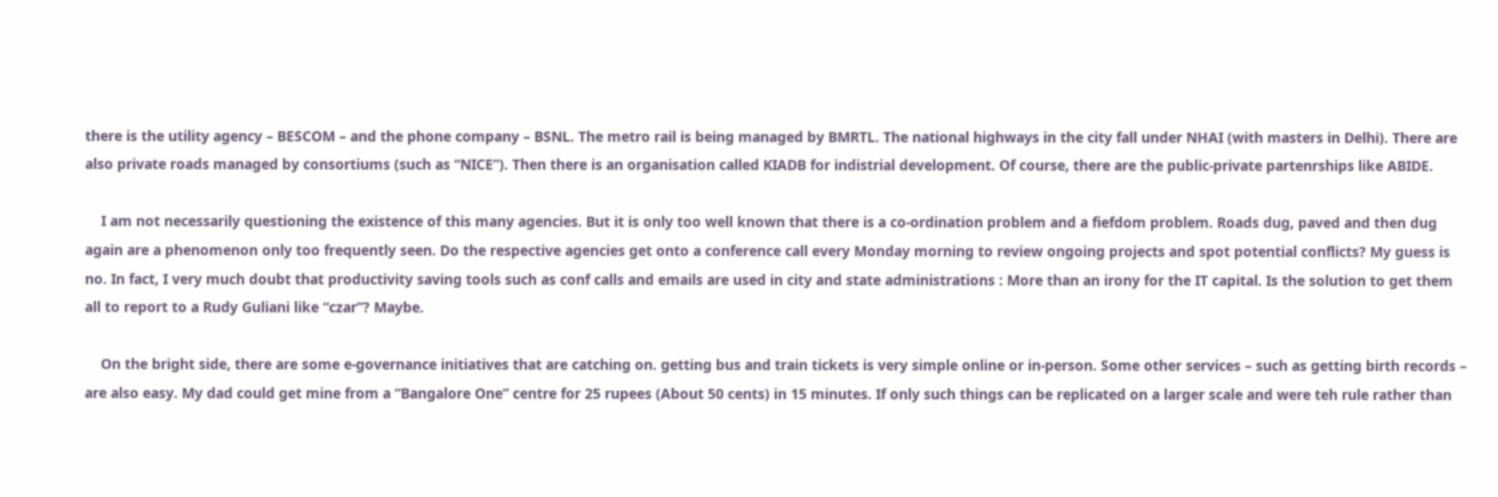there is the utility agency – BESCOM – and the phone company – BSNL. The metro rail is being managed by BMRTL. The national highways in the city fall under NHAI (with masters in Delhi). There are also private roads managed by consortiums (such as “NICE”). Then there is an organisation called KIADB for indistrial development. Of course, there are the public-private partenrships like ABIDE.

    I am not necessarily questioning the existence of this many agencies. But it is only too well known that there is a co-ordination problem and a fiefdom problem. Roads dug, paved and then dug again are a phenomenon only too frequently seen. Do the respective agencies get onto a conference call every Monday morning to review ongoing projects and spot potential conflicts? My guess is no. In fact, I very much doubt that productivity saving tools such as conf calls and emails are used in city and state administrations : More than an irony for the IT capital. Is the solution to get them all to report to a Rudy Guliani like “czar”? Maybe.

    On the bright side, there are some e-governance initiatives that are catching on. getting bus and train tickets is very simple online or in-person. Some other services – such as getting birth records – are also easy. My dad could get mine from a “Bangalore One” centre for 25 rupees (About 50 cents) in 15 minutes. If only such things can be replicated on a larger scale and were teh rule rather than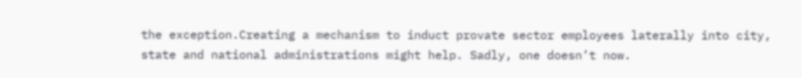the exception.Creating a mechanism to induct provate sector employees laterally into city, state and national administrations might help. Sadly, one doesn’t now.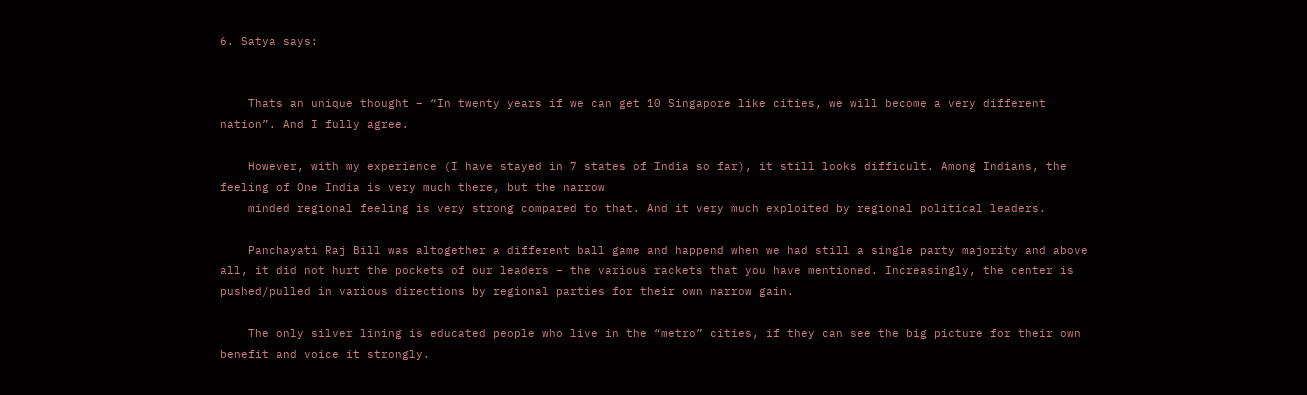6. Satya says:


    Thats an unique thought – “In twenty years if we can get 10 Singapore like cities, we will become a very different nation”. And I fully agree.

    However, with my experience (I have stayed in 7 states of India so far), it still looks difficult. Among Indians, the feeling of One India is very much there, but the narrow
    minded regional feeling is very strong compared to that. And it very much exploited by regional political leaders.

    Panchayati Raj Bill was altogether a different ball game and happend when we had still a single party majority and above all, it did not hurt the pockets of our leaders – the various rackets that you have mentioned. Increasingly, the center is pushed/pulled in various directions by regional parties for their own narrow gain.

    The only silver lining is educated people who live in the “metro” cities, if they can see the big picture for their own benefit and voice it strongly.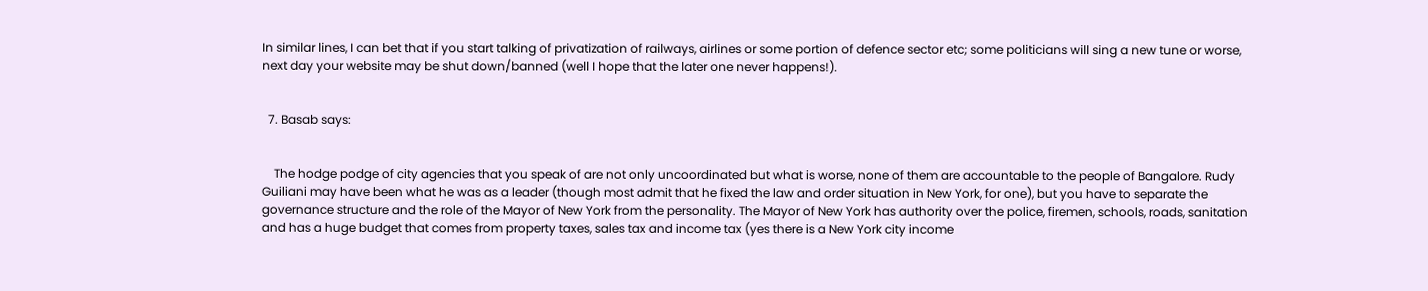In similar lines, I can bet that if you start talking of privatization of railways, airlines or some portion of defence sector etc; some politicians will sing a new tune or worse, next day your website may be shut down/banned (well I hope that the later one never happens!).


  7. Basab says:


    The hodge podge of city agencies that you speak of are not only uncoordinated but what is worse, none of them are accountable to the people of Bangalore. Rudy Guiliani may have been what he was as a leader (though most admit that he fixed the law and order situation in New York, for one), but you have to separate the governance structure and the role of the Mayor of New York from the personality. The Mayor of New York has authority over the police, firemen, schools, roads, sanitation and has a huge budget that comes from property taxes, sales tax and income tax (yes there is a New York city income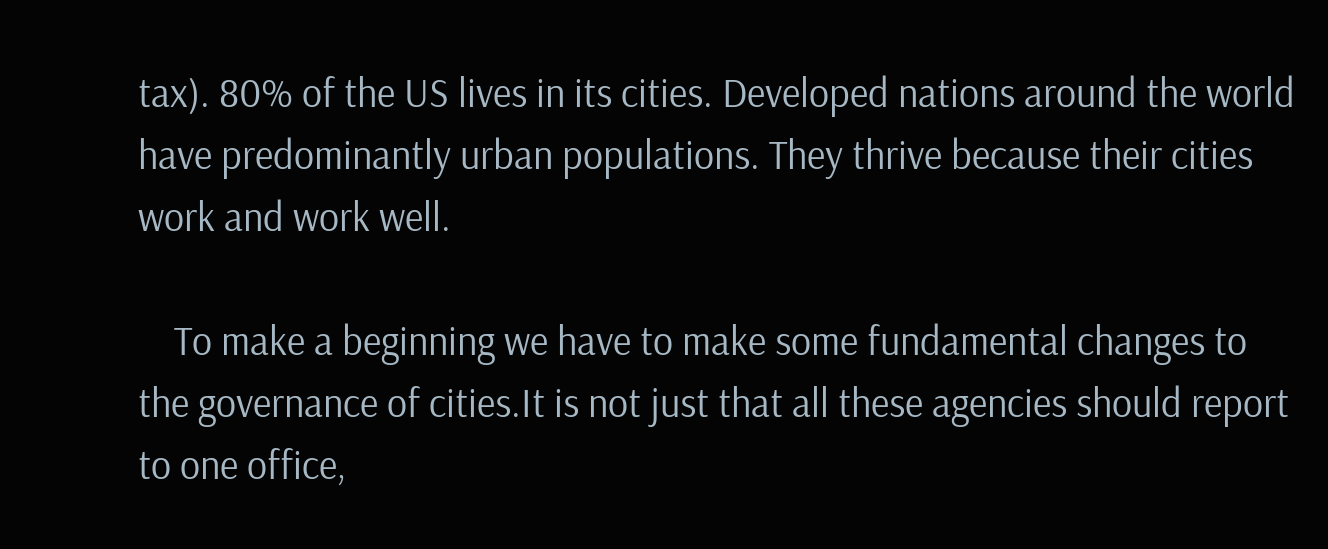tax). 80% of the US lives in its cities. Developed nations around the world have predominantly urban populations. They thrive because their cities work and work well.

    To make a beginning we have to make some fundamental changes to the governance of cities.It is not just that all these agencies should report to one office,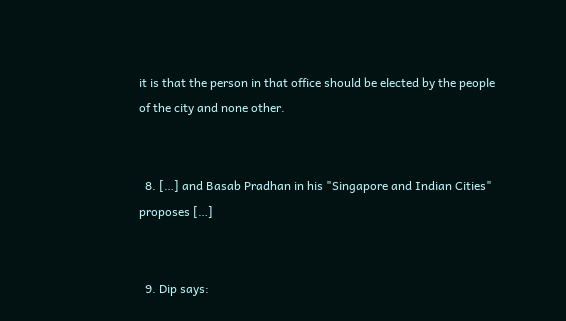it is that the person in that office should be elected by the people of the city and none other.


  8. […] and Basab Pradhan in his "Singapore and Indian Cities" proposes […]


  9. Dip says: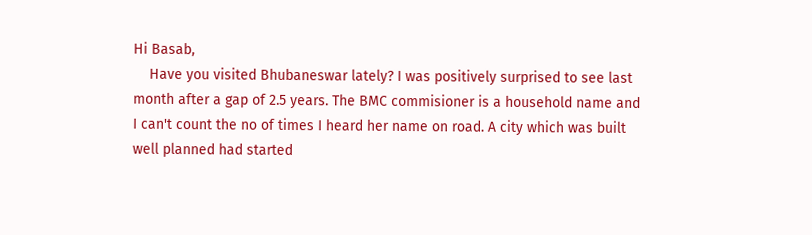Hi Basab,
    Have you visited Bhubaneswar lately? I was positively surprised to see last month after a gap of 2.5 years. The BMC commisioner is a household name and I can't count the no of times I heard her name on road. A city which was built well planned had started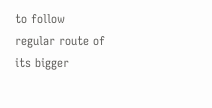to follow regular route of its bigger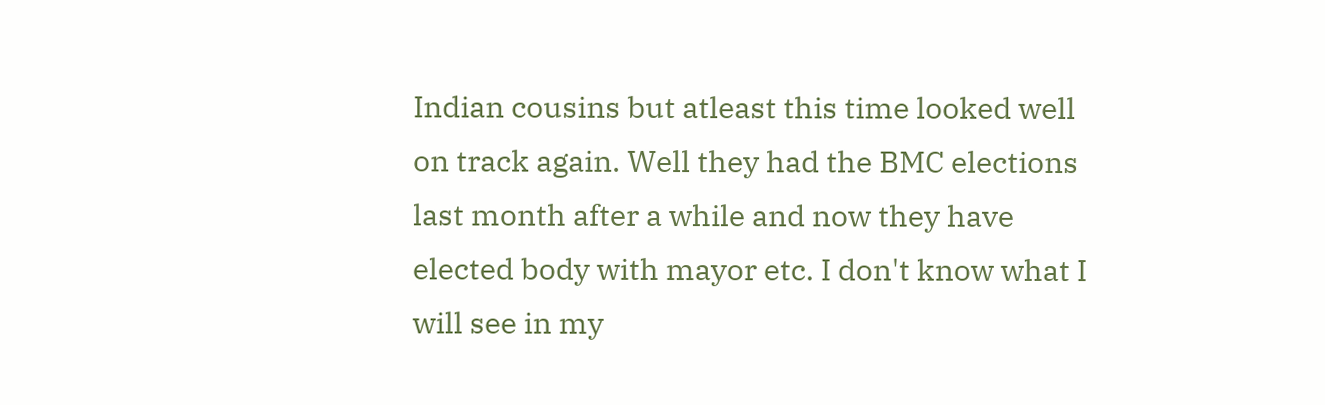Indian cousins but atleast this time looked well on track again. Well they had the BMC elections last month after a while and now they have elected body with mayor etc. I don't know what I will see in my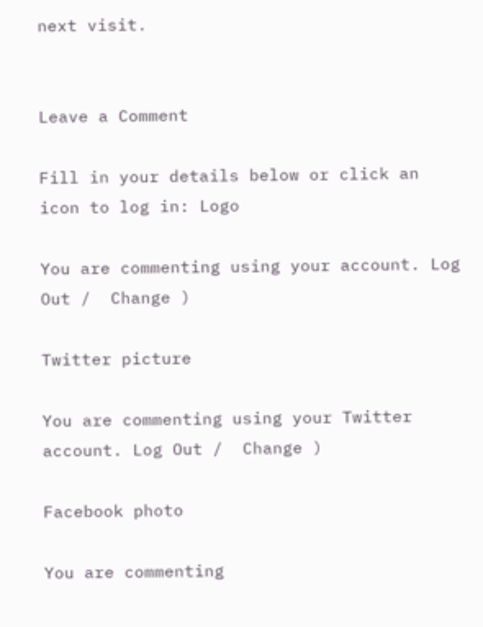next visit.


Leave a Comment

Fill in your details below or click an icon to log in: Logo

You are commenting using your account. Log Out /  Change )

Twitter picture

You are commenting using your Twitter account. Log Out /  Change )

Facebook photo

You are commenting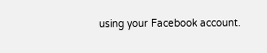using your Facebook account.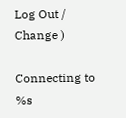Log Out /  Change )

Connecting to %s